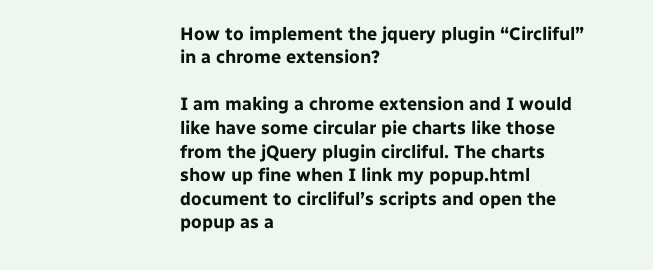How to implement the jquery plugin “Circliful” in a chrome extension?

I am making a chrome extension and I would like have some circular pie charts like those from the jQuery plugin circliful. The charts show up fine when I link my popup.html document to circliful’s scripts and open the popup as a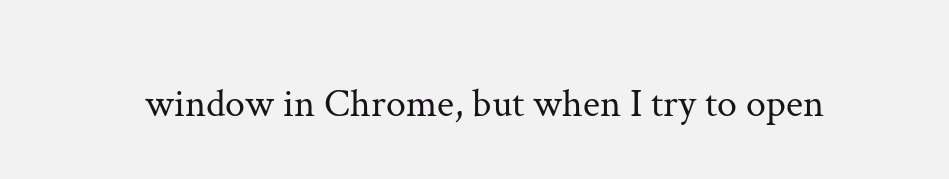window in Chrome, but when I try to open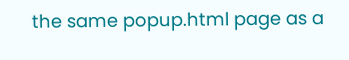the same popup.html page as a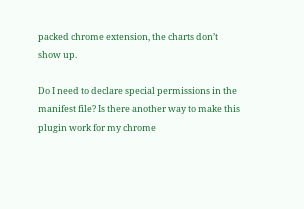packed chrome extension, the charts don’t show up.

Do I need to declare special permissions in the manifest file? Is there another way to make this plugin work for my chrome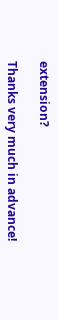extension?

Thanks very much in advance!